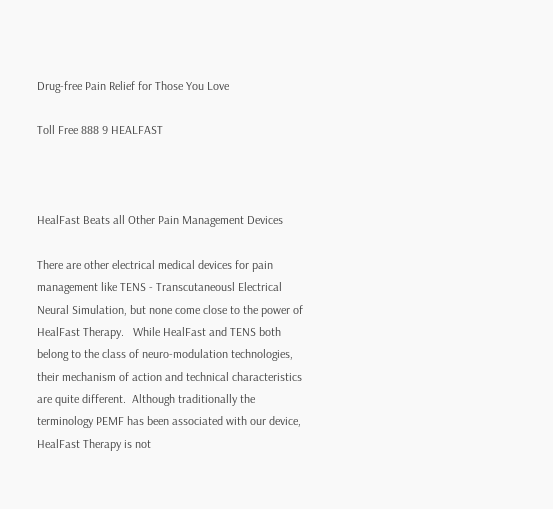Drug-free Pain Relief for Those You Love

Toll Free 888 9 HEALFAST



HealFast Beats all Other Pain Management Devices

There are other electrical medical devices for pain management like TENS - Transcutaneousl Electrical Neural Simulation, but none come close to the power of HealFast Therapy.   While HealFast and TENS both belong to the class of neuro-modulation technologies, their mechanism of action and technical characteristics are quite different.  Although traditionally the terminology PEMF has been associated with our device, HealFast Therapy is not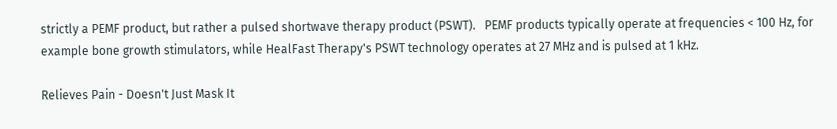strictly a PEMF product, but rather a pulsed shortwave therapy product (PSWT).   PEMF products typically operate at frequencies < 100 Hz, for example bone growth stimulators, while HealFast Therapy's PSWT technology operates at 27 MHz and is pulsed at 1 kHz.

Relieves Pain - Doesn't Just Mask It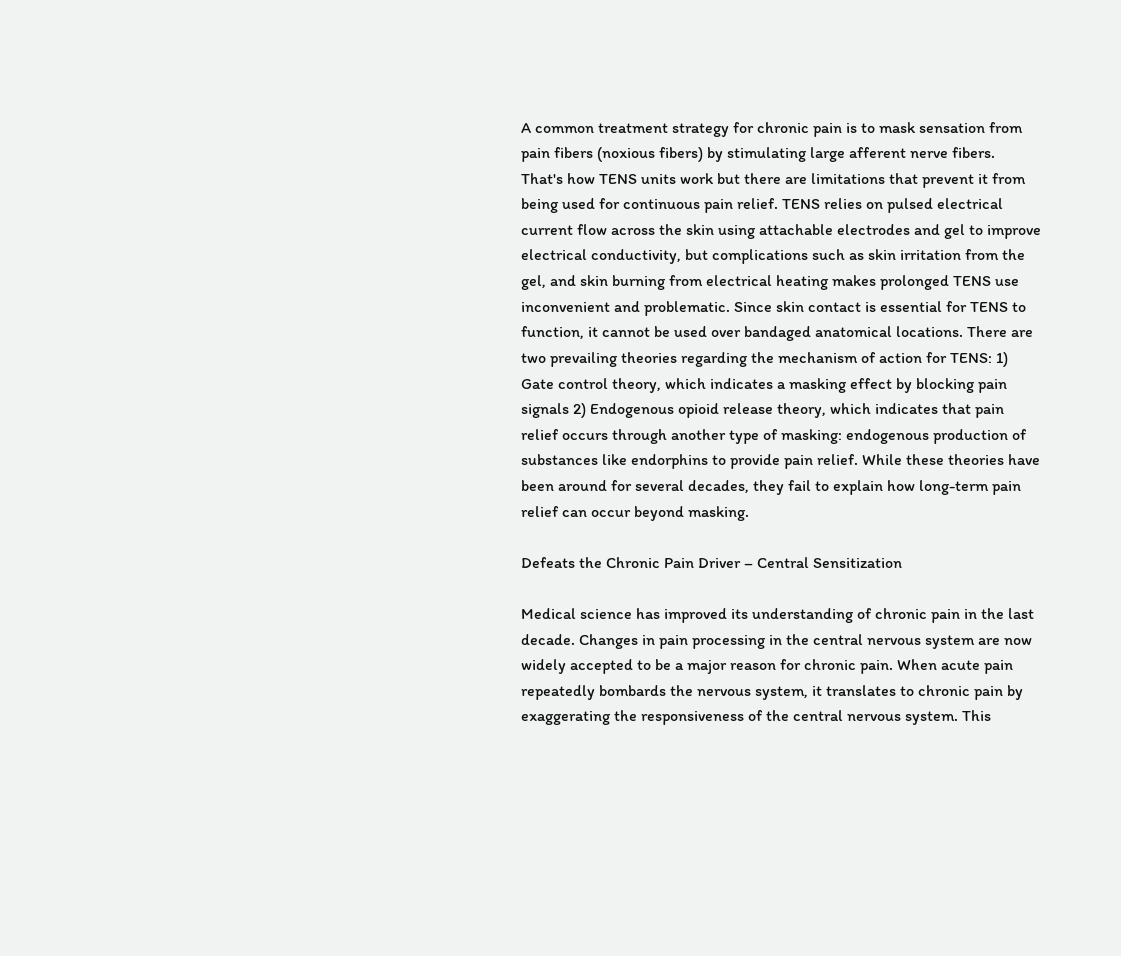A common treatment strategy for chronic pain is to mask sensation from pain fibers (noxious fibers) by stimulating large afferent nerve fibers.   That's how TENS units work but there are limitations that prevent it from being used for continuous pain relief. TENS relies on pulsed electrical current flow across the skin using attachable electrodes and gel to improve electrical conductivity, but complications such as skin irritation from the gel, and skin burning from electrical heating makes prolonged TENS use inconvenient and problematic. Since skin contact is essential for TENS to function, it cannot be used over bandaged anatomical locations. There are two prevailing theories regarding the mechanism of action for TENS: 1) Gate control theory, which indicates a masking effect by blocking pain signals 2) Endogenous opioid release theory, which indicates that pain relief occurs through another type of masking: endogenous production of substances like endorphins to provide pain relief. While these theories have been around for several decades, they fail to explain how long-term pain relief can occur beyond masking.

Defeats the Chronic Pain Driver – Central Sensitization

Medical science has improved its understanding of chronic pain in the last decade. Changes in pain processing in the central nervous system are now widely accepted to be a major reason for chronic pain. When acute pain repeatedly bombards the nervous system, it translates to chronic pain by exaggerating the responsiveness of the central nervous system. This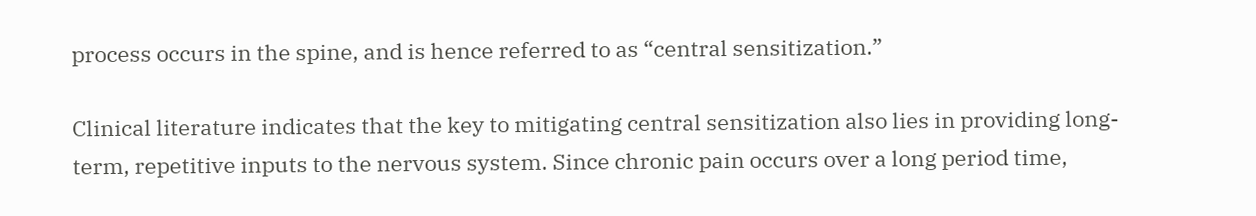process occurs in the spine, and is hence referred to as “central sensitization.”

Clinical literature indicates that the key to mitigating central sensitization also lies in providing long-term, repetitive inputs to the nervous system. Since chronic pain occurs over a long period time,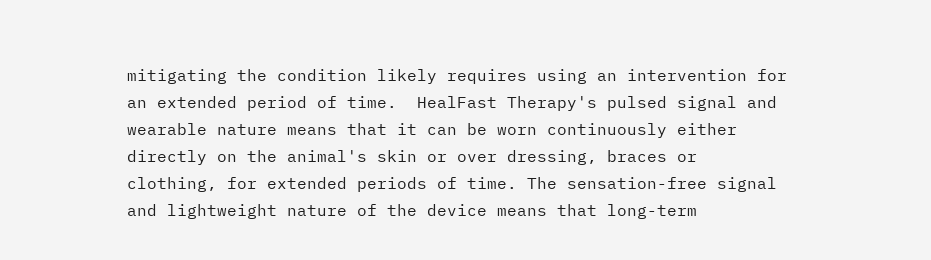mitigating the condition likely requires using an intervention for an extended period of time.  HealFast Therapy's pulsed signal and wearable nature means that it can be worn continuously either directly on the animal's skin or over dressing, braces or clothing, for extended periods of time. The sensation-free signal and lightweight nature of the device means that long-term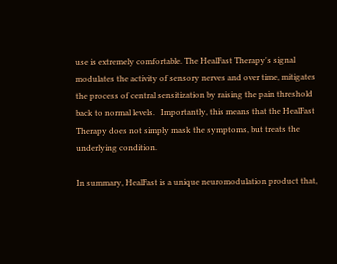use is extremely comfortable. The HealFast Therapy's signal modulates the activity of sensory nerves and over time, mitigates the process of central sensitization by raising the pain threshold back to normal levels.   Importantly, this means that the HealFast Therapy does not simply mask the symptoms, but treats the underlying condition.

In summary, HealFast is a unique neuromodulation product that,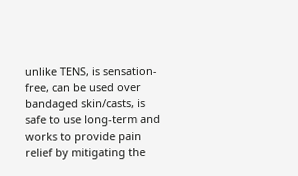unlike TENS, is sensation-free, can be used over bandaged skin/casts, is safe to use long-term and works to provide pain relief by mitigating the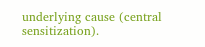underlying cause (central sensitization).